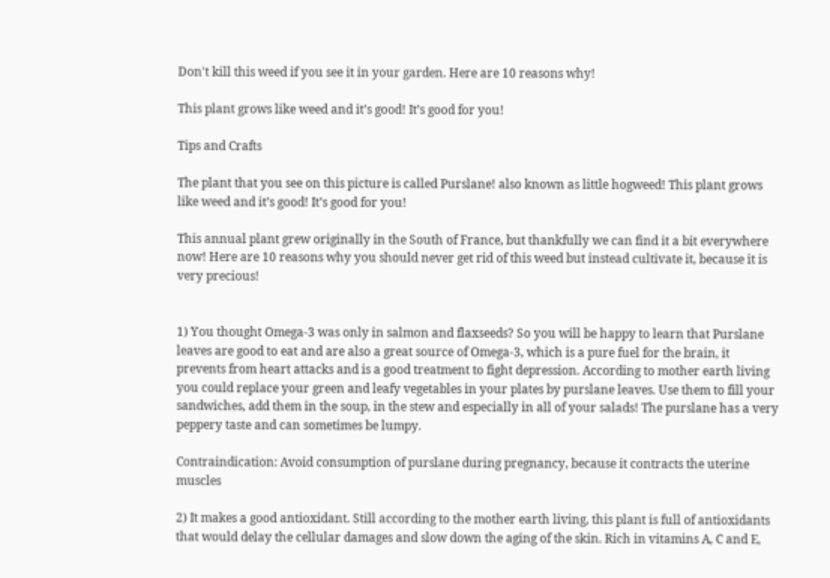Don't kill this weed if you see it in your garden. Here are 10 reasons why!

This plant grows like weed and it’s good! It’s good for you!

Tips and Crafts

The plant that you see on this picture is called Purslane! also known as little hogweed! This plant grows like weed and it’s good! It’s good for you!

This annual plant grew originally in the South of France, but thankfully we can find it a bit everywhere now! Here are 10 reasons why you should never get rid of this weed but instead cultivate it, because it is very precious!


1) You thought Omega-3 was only in salmon and flaxseeds? So you will be happy to learn that Purslane leaves are good to eat and are also a great source of Omega-3, which is a pure fuel for the brain, it prevents from heart attacks and is a good treatment to fight depression. According to mother earth living you could replace your green and leafy vegetables in your plates by purslane leaves. Use them to fill your sandwiches, add them in the soup, in the stew and especially in all of your salads! The purslane has a very peppery taste and can sometimes be lumpy.

Contraindication: Avoid consumption of purslane during pregnancy, because it contracts the uterine muscles

2) It makes a good antioxidant. Still according to the mother earth living, this plant is full of antioxidants that would delay the cellular damages and slow down the aging of the skin. Rich in vitamins A, C and E,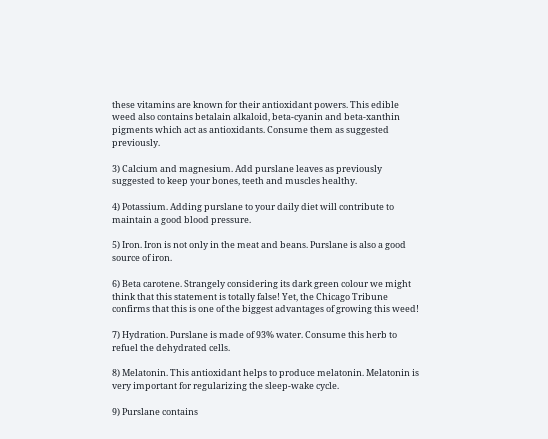these vitamins are known for their antioxidant powers. This edible weed also contains betalain alkaloid, beta-cyanin and beta-xanthin pigments which act as antioxidants. Consume them as suggested previously.

3) Calcium and magnesium. Add purslane leaves as previously suggested to keep your bones, teeth and muscles healthy.

4) Potassium. Adding purslane to your daily diet will contribute to maintain a good blood pressure.

5) Iron. Iron is not only in the meat and beans. Purslane is also a good source of iron.

6) Beta carotene. Strangely considering its dark green colour we might think that this statement is totally false! Yet, the Chicago Tribune confirms that this is one of the biggest advantages of growing this weed!

7) Hydration. Purslane is made of 93% water. Consume this herb to refuel the dehydrated cells.

8) Melatonin. This antioxidant helps to produce melatonin. Melatonin is very important for regularizing the sleep-wake cycle.

9) Purslane contains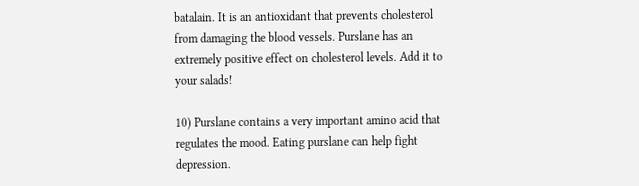batalain. It is an antioxidant that prevents cholesterol from damaging the blood vessels. Purslane has an extremely positive effect on cholesterol levels. Add it to your salads!

10) Purslane contains a very important amino acid that regulates the mood. Eating purslane can help fight depression.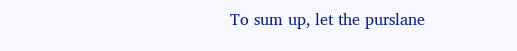To sum up, let the purslane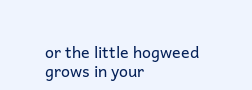or the little hogweed grows in your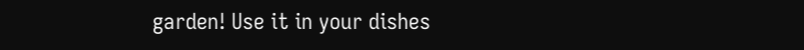garden! Use it in your dishes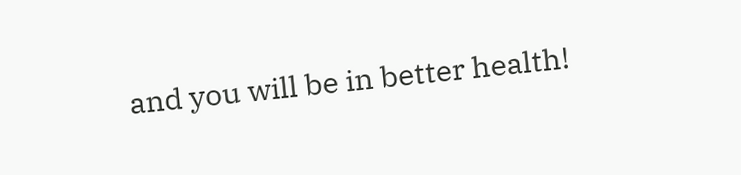and you will be in better health!